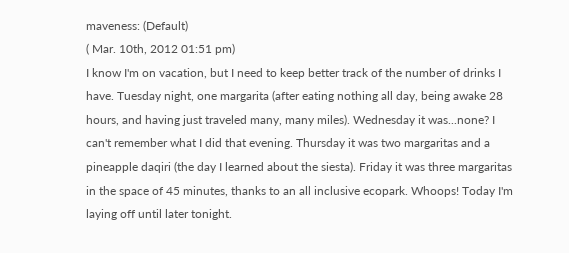maveness: (Default)
( Mar. 10th, 2012 01:51 pm)
I know I'm on vacation, but I need to keep better track of the number of drinks I have. Tuesday night, one margarita (after eating nothing all day, being awake 28 hours, and having just traveled many, many miles). Wednesday it was...none? I can't remember what I did that evening. Thursday it was two margaritas and a pineapple daqiri (the day I learned about the siesta). Friday it was three margaritas in the space of 45 minutes, thanks to an all inclusive ecopark. Whoops! Today I'm laying off until later tonight.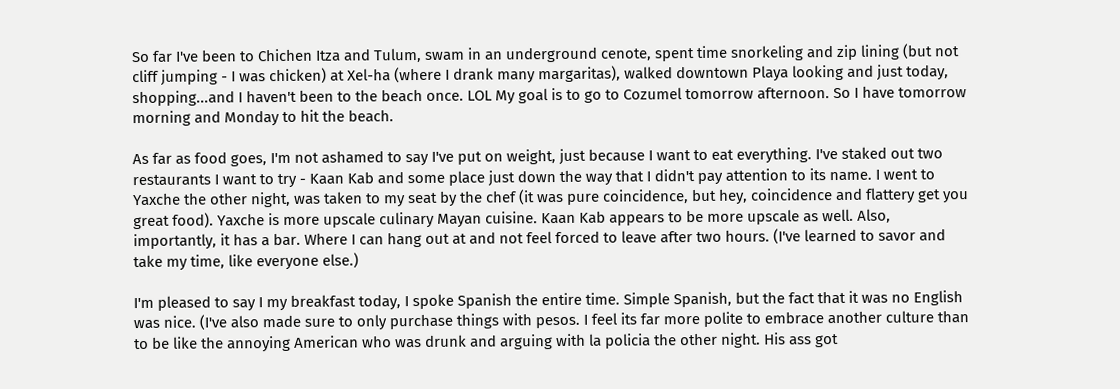So far I've been to Chichen Itza and Tulum, swam in an underground cenote, spent time snorkeling and zip lining (but not cliff jumping - I was chicken) at Xel-ha (where I drank many margaritas), walked downtown Playa looking and just today, shopping...and I haven't been to the beach once. LOL My goal is to go to Cozumel tomorrow afternoon. So I have tomorrow morning and Monday to hit the beach.

As far as food goes, I'm not ashamed to say I've put on weight, just because I want to eat everything. I've staked out two restaurants I want to try - Kaan Kab and some place just down the way that I didn't pay attention to its name. I went to Yaxche the other night, was taken to my seat by the chef (it was pure coincidence, but hey, coincidence and flattery get you great food). Yaxche is more upscale culinary Mayan cuisine. Kaan Kab appears to be more upscale as well. Also, importantly, it has a bar. Where I can hang out at and not feel forced to leave after two hours. (I've learned to savor and take my time, like everyone else.)

I'm pleased to say I my breakfast today, I spoke Spanish the entire time. Simple Spanish, but the fact that it was no English was nice. (I've also made sure to only purchase things with pesos. I feel its far more polite to embrace another culture than to be like the annoying American who was drunk and arguing with la policia the other night. His ass got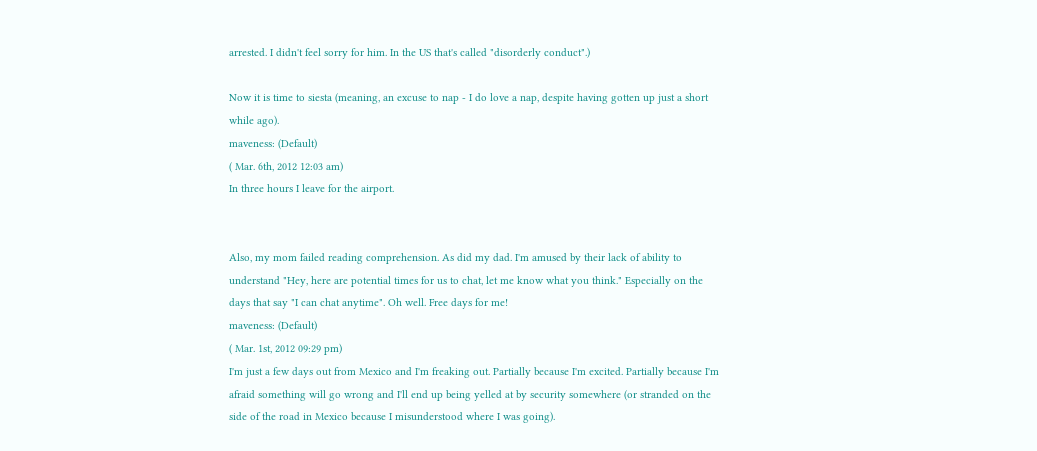arrested. I didn't feel sorry for him. In the US that's called "disorderly conduct".)

Now it is time to siesta (meaning, an excuse to nap - I do love a nap, despite having gotten up just a short while ago).
maveness: (Default)
( Mar. 6th, 2012 12:03 am)
In three hours I leave for the airport.


Also, my mom failed reading comprehension. As did my dad. I'm amused by their lack of ability to understand "Hey, here are potential times for us to chat, let me know what you think." Especially on the days that say "I can chat anytime". Oh well. Free days for me!
maveness: (Default)
( Mar. 1st, 2012 09:29 pm)
I'm just a few days out from Mexico and I'm freaking out. Partially because I'm excited. Partially because I'm afraid something will go wrong and I'll end up being yelled at by security somewhere (or stranded on the side of the road in Mexico because I misunderstood where I was going).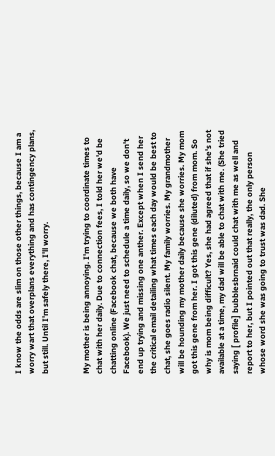I know the odds are slim on those other things, because I am a worry wart that overplans everything and has contingency plans, but still. Until I'm safely there, I'll worry.


My mother is being annoying. I'm trying to coordinate times to chat with her daily. Due to connection fees, I told her we'd be chatting online (Facebook chat, because we both have Facebook). We just need to schedule a time daily, so we don't end up trying and missing one anther. Except when I send her the critical email detailing what times each day would be best to chat, she goes radio silent. My family worries. My grandmother will be hounding my mother daily because she worries. My mom got this gene from her. I got this gene (diluted) from mom. So why is mom being difficult? Yes, she had agreed that if she's not available at a time, my dad will be able to chat with me. (She tried saying [ profile] bubblesbrnaid could chat with me as well and report to her, but I pointed out that really, the only person whose word she was going to trust was dad. She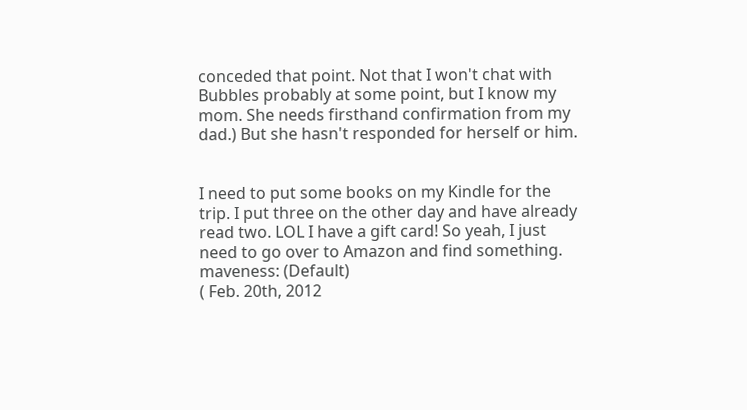conceded that point. Not that I won't chat with Bubbles probably at some point, but I know my mom. She needs firsthand confirmation from my dad.) But she hasn't responded for herself or him.


I need to put some books on my Kindle for the trip. I put three on the other day and have already read two. LOL I have a gift card! So yeah, I just need to go over to Amazon and find something.
maveness: (Default)
( Feb. 20th, 2012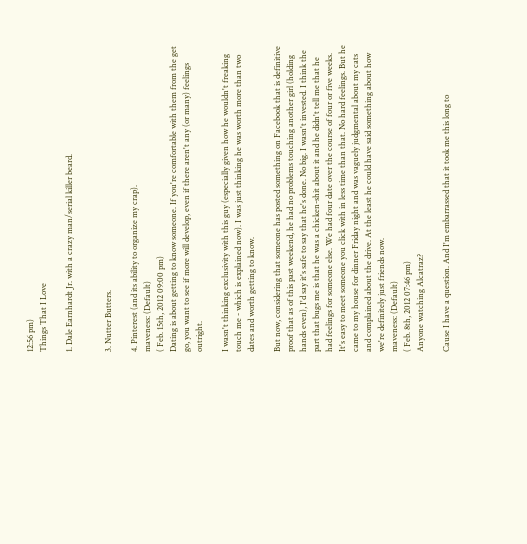12:56 pm)
Things That I Love

1. Dale Earnhardt Jr. with a crazy man/serial killer beard.


3. Nutter Butters.

4. Pinterest (and its ability to organize my crap).
maveness: (Default)
( Feb. 15th, 2012 09:00 pm)
Dating is about getting to know someone. If you're comfortable with them from the get go, you want to see if more will develop, even if there aren't any (or many) feelings outright.

I wasn't thinking exclusivity with this guy (especially given how he wouldn't freaking touch me - which is explained now). I was just thinking he was worth more than two dates and worth getting to know.

But now, considering that someone has posted something on Facebook that is definitive proof that as of this past weekend, he had no problems touching another girl (holding hands even), I'd say it's safe to say that he's done. No big. I wasn't invested. I think the part that bugs me is that he was a chicken-shit about it and he didn't tell me that he had feelings for someone else. We had four date over the course of four or five weeks. It's easy to meet someone you click with in less time than that. No hard feelings. But he came to my house for dinner Friday night and was vaguely judgmental about my cats and complained about the drive. At the least he could have said something about how we're definitely just friends now.
maveness: (Default)
( Feb. 8th, 2012 07:46 pm)
Anyone watching Alcatraz?

Cause I have a question. And I'm embarrassed that it took me this long to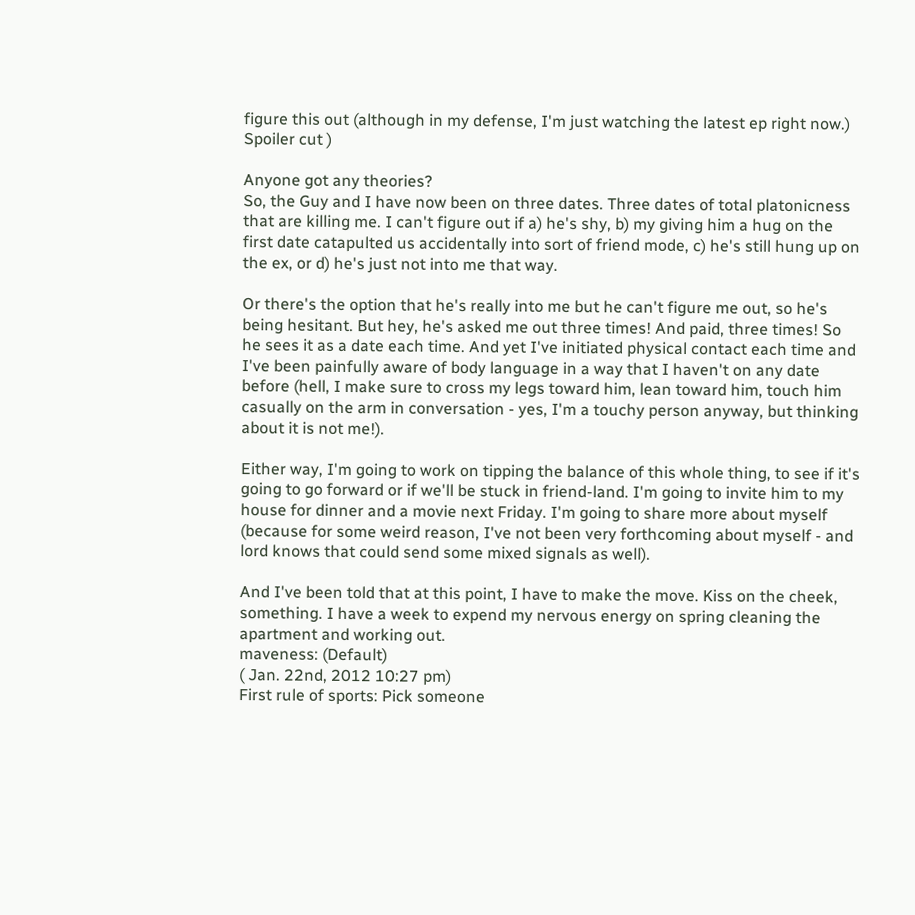figure this out (although in my defense, I'm just watching the latest ep right now.) Spoiler cut )

Anyone got any theories?
So, the Guy and I have now been on three dates. Three dates of total platonicness that are killing me. I can't figure out if a) he's shy, b) my giving him a hug on the first date catapulted us accidentally into sort of friend mode, c) he's still hung up on the ex, or d) he's just not into me that way.

Or there's the option that he's really into me but he can't figure me out, so he's being hesitant. But hey, he's asked me out three times! And paid, three times! So he sees it as a date each time. And yet I've initiated physical contact each time and I've been painfully aware of body language in a way that I haven't on any date before (hell, I make sure to cross my legs toward him, lean toward him, touch him casually on the arm in conversation - yes, I'm a touchy person anyway, but thinking about it is not me!).

Either way, I'm going to work on tipping the balance of this whole thing, to see if it's going to go forward or if we'll be stuck in friend-land. I'm going to invite him to my house for dinner and a movie next Friday. I'm going to share more about myself (because for some weird reason, I've not been very forthcoming about myself - and lord knows that could send some mixed signals as well).

And I've been told that at this point, I have to make the move. Kiss on the cheek, something. I have a week to expend my nervous energy on spring cleaning the apartment and working out.
maveness: (Default)
( Jan. 22nd, 2012 10:27 pm)
First rule of sports: Pick someone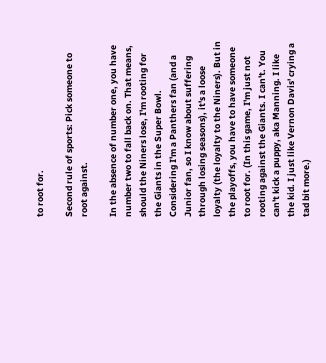to root for.

Second rule of sports: Pick someone to root against.

In the absence of number one, you have number two to fall back on. That means, should the Niners lose, I'm rooting for the Giants in the Super Bowl. Considering I'm a Panthers fan (and a Junior fan, so I know about suffering through losing seasons), it's a loose loyalty (the loyalty to the Niners). But in the playoffs, you have to have someone to root for. (In this game, I'm just not rooting against the Giants. I can't. You can't kick a puppy, aka Manning. I like the kid. I just like Vernon Davis' crying a tad bit more.)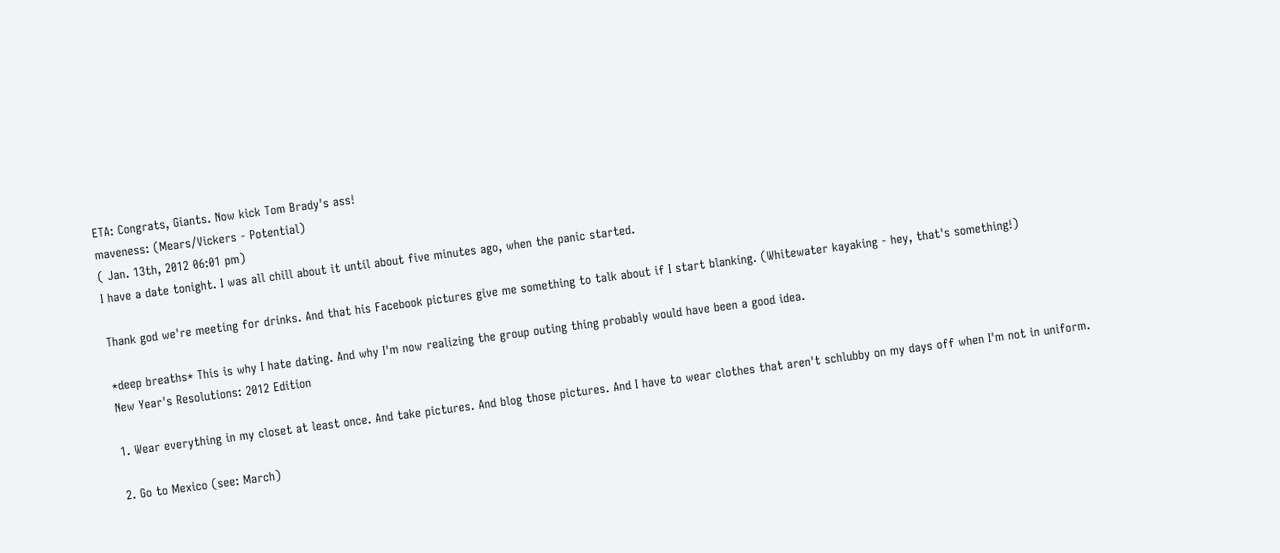ETA: Congrats, Giants. Now kick Tom Brady's ass!
maveness: (Mears/Vickers - Potential)
( Jan. 13th, 2012 06:01 pm)
I have a date tonight. I was all chill about it until about five minutes ago, when the panic started.

Thank god we're meeting for drinks. And that his Facebook pictures give me something to talk about if I start blanking. (Whitewater kayaking - hey, that's something!)

*deep breaths* This is why I hate dating. And why I'm now realizing the group outing thing probably would have been a good idea.
New Year's Resolutions: 2012 Edition

1. Wear everything in my closet at least once. And take pictures. And blog those pictures. And I have to wear clothes that aren't schlubby on my days off when I'm not in uniform.

2. Go to Mexico (see: March)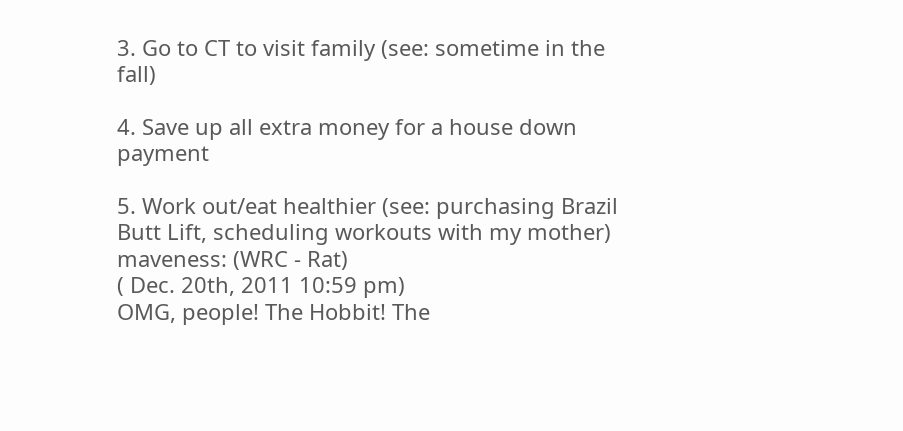3. Go to CT to visit family (see: sometime in the fall)

4. Save up all extra money for a house down payment

5. Work out/eat healthier (see: purchasing Brazil Butt Lift, scheduling workouts with my mother)
maveness: (WRC - Rat)
( Dec. 20th, 2011 10:59 pm)
OMG, people! The Hobbit! The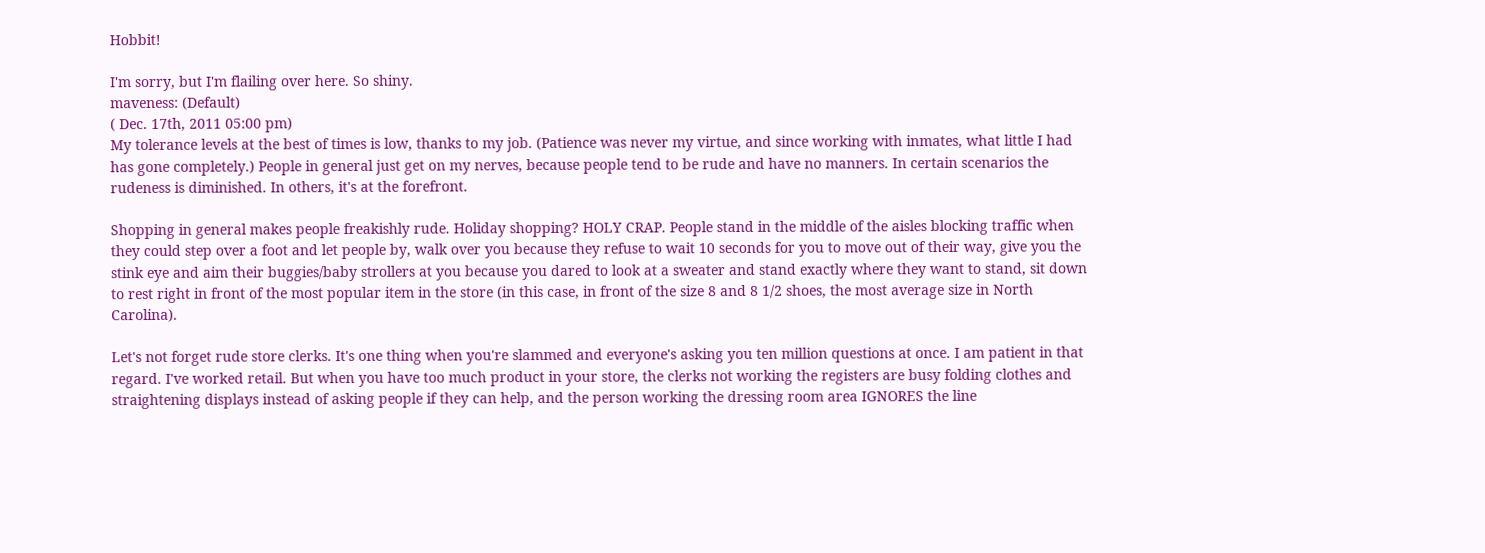Hobbit!

I'm sorry, but I'm flailing over here. So shiny.
maveness: (Default)
( Dec. 17th, 2011 05:00 pm)
My tolerance levels at the best of times is low, thanks to my job. (Patience was never my virtue, and since working with inmates, what little I had has gone completely.) People in general just get on my nerves, because people tend to be rude and have no manners. In certain scenarios the rudeness is diminished. In others, it's at the forefront.

Shopping in general makes people freakishly rude. Holiday shopping? HOLY CRAP. People stand in the middle of the aisles blocking traffic when they could step over a foot and let people by, walk over you because they refuse to wait 10 seconds for you to move out of their way, give you the stink eye and aim their buggies/baby strollers at you because you dared to look at a sweater and stand exactly where they want to stand, sit down to rest right in front of the most popular item in the store (in this case, in front of the size 8 and 8 1/2 shoes, the most average size in North Carolina).

Let's not forget rude store clerks. It's one thing when you're slammed and everyone's asking you ten million questions at once. I am patient in that regard. I've worked retail. But when you have too much product in your store, the clerks not working the registers are busy folding clothes and straightening displays instead of asking people if they can help, and the person working the dressing room area IGNORES the line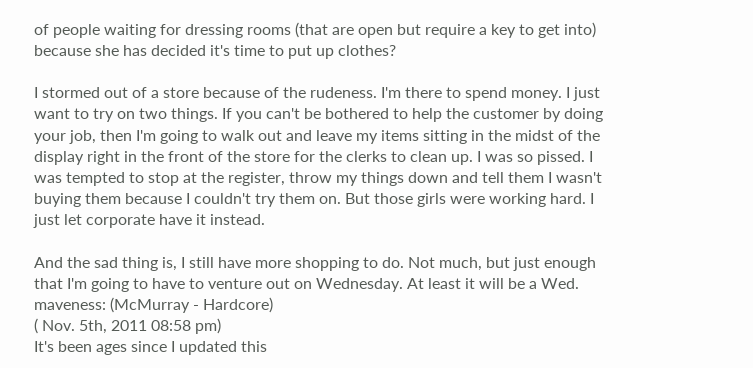of people waiting for dressing rooms (that are open but require a key to get into) because she has decided it's time to put up clothes?

I stormed out of a store because of the rudeness. I'm there to spend money. I just want to try on two things. If you can't be bothered to help the customer by doing your job, then I'm going to walk out and leave my items sitting in the midst of the display right in the front of the store for the clerks to clean up. I was so pissed. I was tempted to stop at the register, throw my things down and tell them I wasn't buying them because I couldn't try them on. But those girls were working hard. I just let corporate have it instead.

And the sad thing is, I still have more shopping to do. Not much, but just enough that I'm going to have to venture out on Wednesday. At least it will be a Wed.
maveness: (McMurray - Hardcore)
( Nov. 5th, 2011 08:58 pm)
It's been ages since I updated this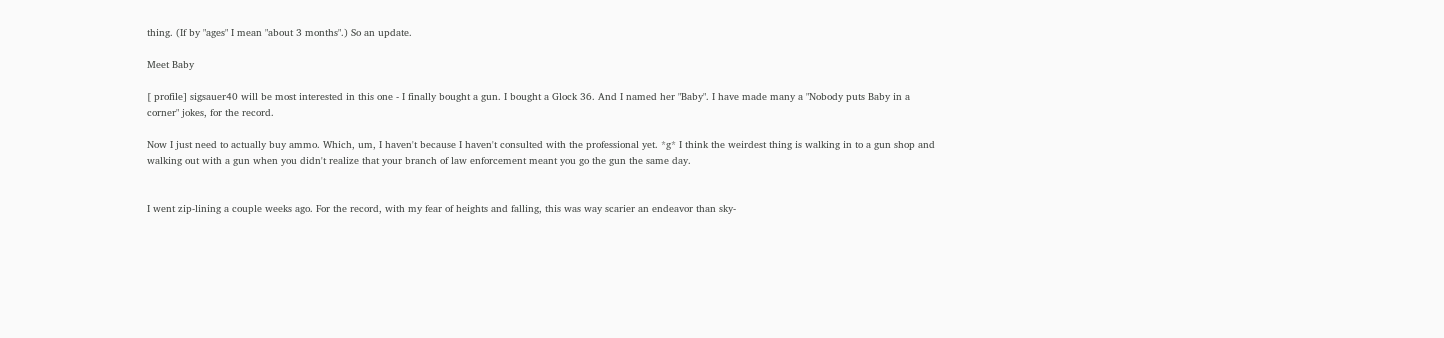thing. (If by "ages" I mean "about 3 months".) So an update.

Meet Baby

[ profile] sigsauer40 will be most interested in this one - I finally bought a gun. I bought a Glock 36. And I named her "Baby". I have made many a "Nobody puts Baby in a corner" jokes, for the record.

Now I just need to actually buy ammo. Which, um, I haven't because I haven't consulted with the professional yet. *g* I think the weirdest thing is walking in to a gun shop and walking out with a gun when you didn't realize that your branch of law enforcement meant you go the gun the same day.


I went zip-lining a couple weeks ago. For the record, with my fear of heights and falling, this was way scarier an endeavor than sky-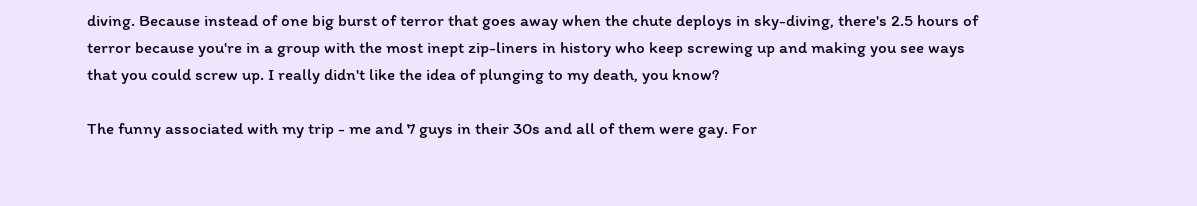diving. Because instead of one big burst of terror that goes away when the chute deploys in sky-diving, there's 2.5 hours of terror because you're in a group with the most inept zip-liners in history who keep screwing up and making you see ways that you could screw up. I really didn't like the idea of plunging to my death, you know?

The funny associated with my trip - me and 7 guys in their 30s and all of them were gay. For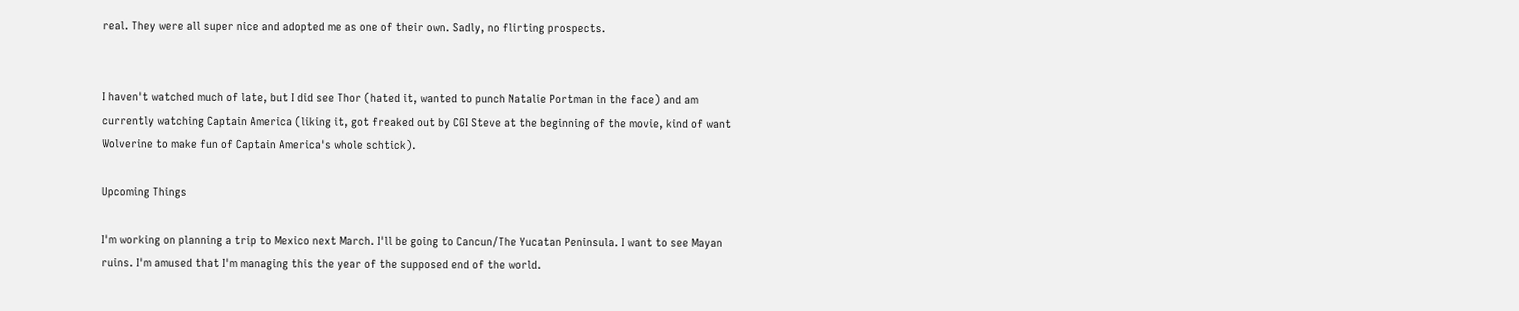real. They were all super nice and adopted me as one of their own. Sadly, no flirting prospects.


I haven't watched much of late, but I did see Thor (hated it, wanted to punch Natalie Portman in the face) and am currently watching Captain America (liking it, got freaked out by CGI Steve at the beginning of the movie, kind of want Wolverine to make fun of Captain America's whole schtick).

Upcoming Things

I'm working on planning a trip to Mexico next March. I'll be going to Cancun/The Yucatan Peninsula. I want to see Mayan ruins. I'm amused that I'm managing this the year of the supposed end of the world.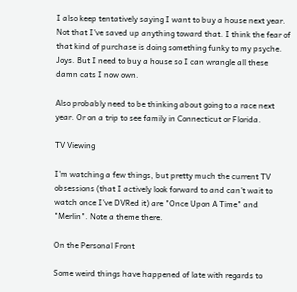I also keep tentatively saying I want to buy a house next year. Not that I've saved up anything toward that. I think the fear of that kind of purchase is doing something funky to my psyche. Joys. But I need to buy a house so I can wrangle all these damn cats I now own.

Also probably need to be thinking about going to a race next year. Or on a trip to see family in Connecticut or Florida.

TV Viewing

I'm watching a few things, but pretty much the current TV obsessions (that I actively look forward to and can't wait to watch once I've DVRed it) are "Once Upon A Time" and "Merlin". Note a theme there.

On the Personal Front

Some weird things have happened of late with regards to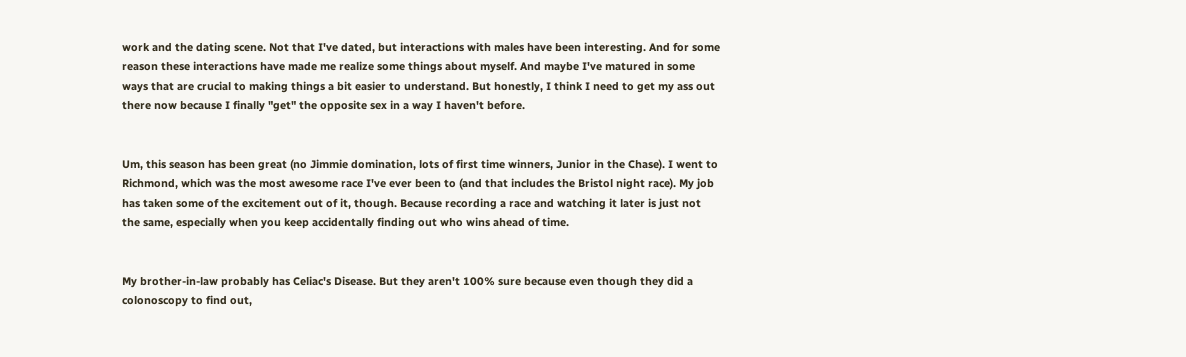work and the dating scene. Not that I've dated, but interactions with males have been interesting. And for some reason these interactions have made me realize some things about myself. And maybe I've matured in some ways that are crucial to making things a bit easier to understand. But honestly, I think I need to get my ass out there now because I finally "get" the opposite sex in a way I haven't before.


Um, this season has been great (no Jimmie domination, lots of first time winners, Junior in the Chase). I went to Richmond, which was the most awesome race I've ever been to (and that includes the Bristol night race). My job has taken some of the excitement out of it, though. Because recording a race and watching it later is just not the same, especially when you keep accidentally finding out who wins ahead of time.


My brother-in-law probably has Celiac's Disease. But they aren't 100% sure because even though they did a colonoscopy to find out,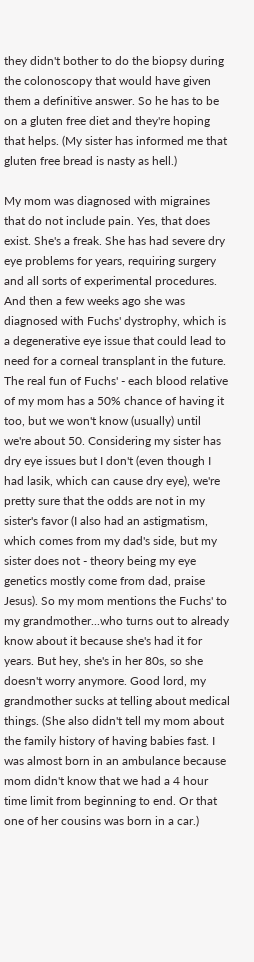they didn't bother to do the biopsy during the colonoscopy that would have given them a definitive answer. So he has to be on a gluten free diet and they're hoping that helps. (My sister has informed me that gluten free bread is nasty as hell.)

My mom was diagnosed with migraines that do not include pain. Yes, that does exist. She's a freak. She has had severe dry eye problems for years, requiring surgery and all sorts of experimental procedures. And then a few weeks ago she was diagnosed with Fuchs' dystrophy, which is a degenerative eye issue that could lead to need for a corneal transplant in the future. The real fun of Fuchs' - each blood relative of my mom has a 50% chance of having it too, but we won't know (usually) until we're about 50. Considering my sister has dry eye issues but I don't (even though I had lasik, which can cause dry eye), we're pretty sure that the odds are not in my sister's favor (I also had an astigmatism, which comes from my dad's side, but my sister does not - theory being my eye genetics mostly come from dad, praise Jesus). So my mom mentions the Fuchs' to my grandmother...who turns out to already know about it because she's had it for years. But hey, she's in her 80s, so she doesn't worry anymore. Good lord, my grandmother sucks at telling about medical things. (She also didn't tell my mom about the family history of having babies fast. I was almost born in an ambulance because mom didn't know that we had a 4 hour time limit from beginning to end. Or that one of her cousins was born in a car.)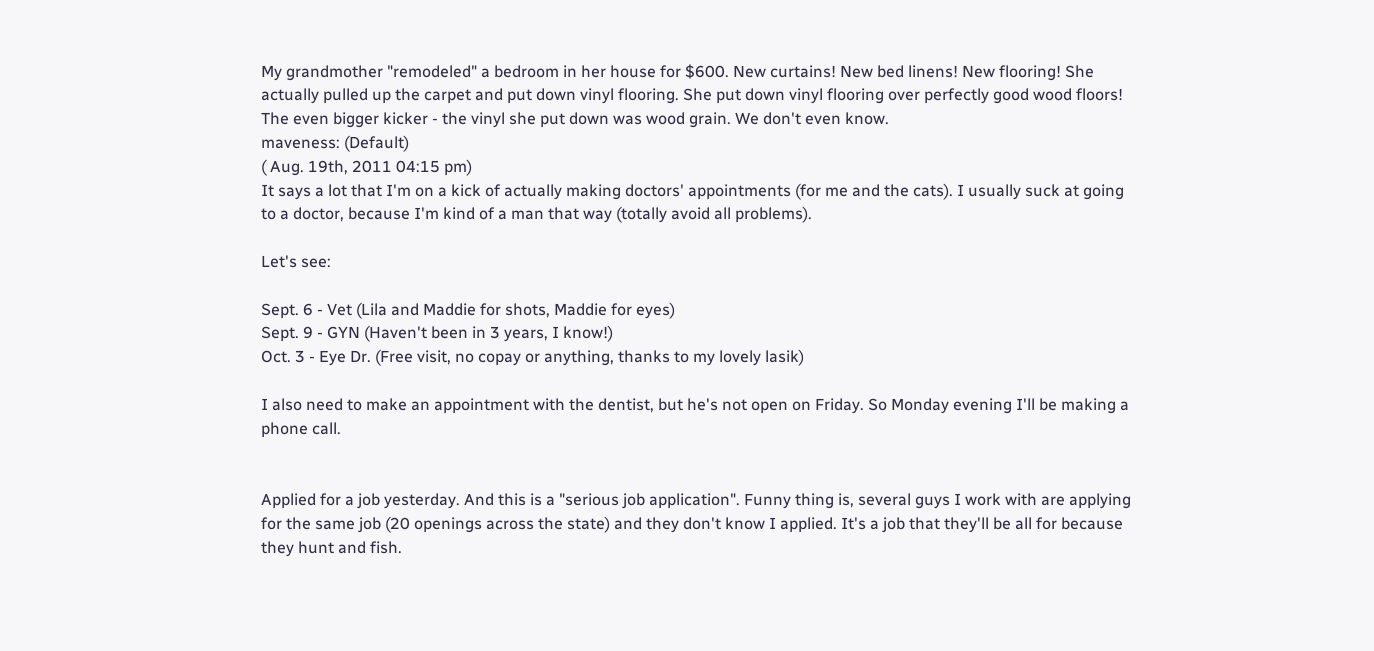My grandmother "remodeled" a bedroom in her house for $600. New curtains! New bed linens! New flooring! She actually pulled up the carpet and put down vinyl flooring. She put down vinyl flooring over perfectly good wood floors! The even bigger kicker - the vinyl she put down was wood grain. We don't even know.
maveness: (Default)
( Aug. 19th, 2011 04:15 pm)
It says a lot that I'm on a kick of actually making doctors' appointments (for me and the cats). I usually suck at going to a doctor, because I'm kind of a man that way (totally avoid all problems).

Let's see:

Sept. 6 - Vet (Lila and Maddie for shots, Maddie for eyes)
Sept. 9 - GYN (Haven't been in 3 years, I know!)
Oct. 3 - Eye Dr. (Free visit, no copay or anything, thanks to my lovely lasik)

I also need to make an appointment with the dentist, but he's not open on Friday. So Monday evening I'll be making a phone call.


Applied for a job yesterday. And this is a "serious job application". Funny thing is, several guys I work with are applying for the same job (20 openings across the state) and they don't know I applied. It's a job that they'll be all for because they hunt and fish.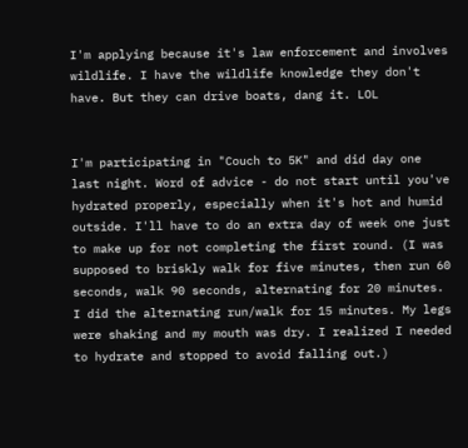I'm applying because it's law enforcement and involves wildlife. I have the wildlife knowledge they don't have. But they can drive boats, dang it. LOL


I'm participating in "Couch to 5K" and did day one last night. Word of advice - do not start until you've hydrated properly, especially when it's hot and humid outside. I'll have to do an extra day of week one just to make up for not completing the first round. (I was supposed to briskly walk for five minutes, then run 60 seconds, walk 90 seconds, alternating for 20 minutes. I did the alternating run/walk for 15 minutes. My legs were shaking and my mouth was dry. I realized I needed to hydrate and stopped to avoid falling out.)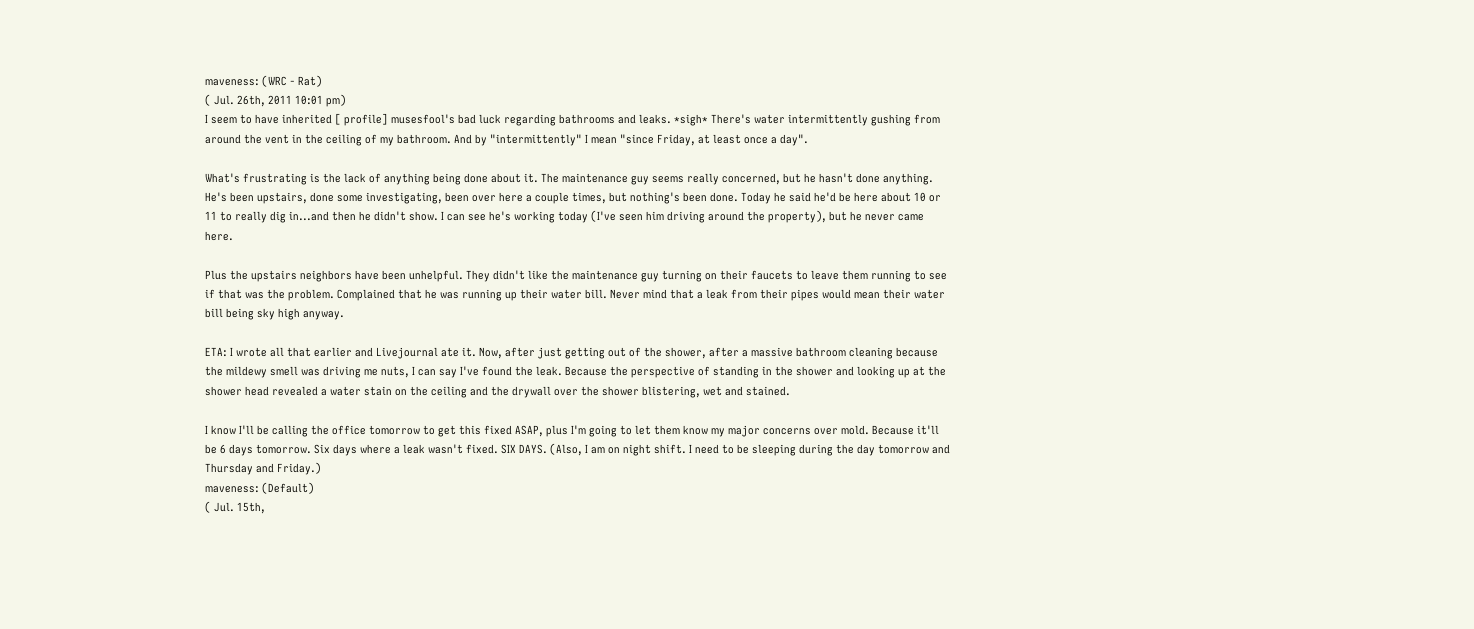maveness: (WRC - Rat)
( Jul. 26th, 2011 10:01 pm)
I seem to have inherited [ profile] musesfool's bad luck regarding bathrooms and leaks. *sigh* There's water intermittently gushing from around the vent in the ceiling of my bathroom. And by "intermittently" I mean "since Friday, at least once a day".

What's frustrating is the lack of anything being done about it. The maintenance guy seems really concerned, but he hasn't done anything. He's been upstairs, done some investigating, been over here a couple times, but nothing's been done. Today he said he'd be here about 10 or 11 to really dig in...and then he didn't show. I can see he's working today (I've seen him driving around the property), but he never came here.

Plus the upstairs neighbors have been unhelpful. They didn't like the maintenance guy turning on their faucets to leave them running to see if that was the problem. Complained that he was running up their water bill. Never mind that a leak from their pipes would mean their water bill being sky high anyway.

ETA: I wrote all that earlier and Livejournal ate it. Now, after just getting out of the shower, after a massive bathroom cleaning because the mildewy smell was driving me nuts, I can say I've found the leak. Because the perspective of standing in the shower and looking up at the shower head revealed a water stain on the ceiling and the drywall over the shower blistering, wet and stained.

I know I'll be calling the office tomorrow to get this fixed ASAP, plus I'm going to let them know my major concerns over mold. Because it'll be 6 days tomorrow. Six days where a leak wasn't fixed. SIX DAYS. (Also, I am on night shift. I need to be sleeping during the day tomorrow and Thursday and Friday.)
maveness: (Default)
( Jul. 15th,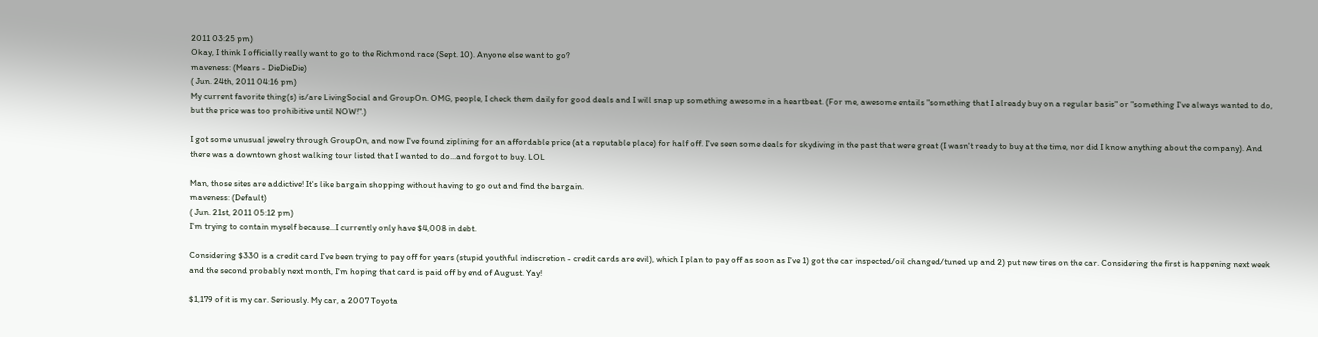2011 03:25 pm)
Okay, I think I officially really want to go to the Richmond race (Sept. 10). Anyone else want to go?
maveness: (Mears - DieDieDie)
( Jun. 24th, 2011 04:16 pm)
My current favorite thing(s) is/are LivingSocial and GroupOn. OMG, people, I check them daily for good deals and I will snap up something awesome in a heartbeat. (For me, awesome entails "something that I already buy on a regular basis" or "something I've always wanted to do, but the price was too prohibitive until NOW!".)

I got some unusual jewelry through GroupOn, and now I've found ziplining for an affordable price (at a reputable place) for half off. I've seen some deals for skydiving in the past that were great (I wasn't ready to buy at the time, nor did I know anything about the company). And there was a downtown ghost walking tour listed that I wanted to do...and forgot to buy. LOL

Man, those sites are addictive! It's like bargain shopping without having to go out and find the bargain.
maveness: (Default)
( Jun. 21st, 2011 05:12 pm)
I'm trying to contain myself because...I currently only have $4,008 in debt.

Considering $330 is a credit card I've been trying to pay off for years (stupid youthful indiscretion - credit cards are evil), which I plan to pay off as soon as I've 1) got the car inspected/oil changed/tuned up and 2) put new tires on the car. Considering the first is happening next week and the second probably next month, I'm hoping that card is paid off by end of August. Yay!

$1,179 of it is my car. Seriously. My car, a 2007 Toyota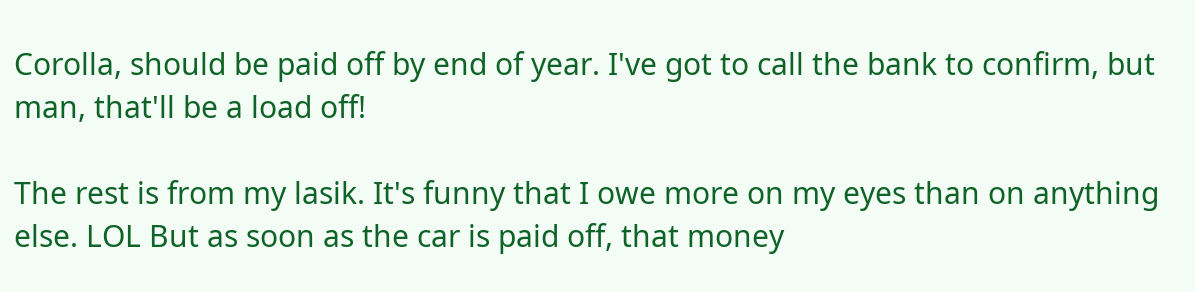Corolla, should be paid off by end of year. I've got to call the bank to confirm, but man, that'll be a load off!

The rest is from my lasik. It's funny that I owe more on my eyes than on anything else. LOL But as soon as the car is paid off, that money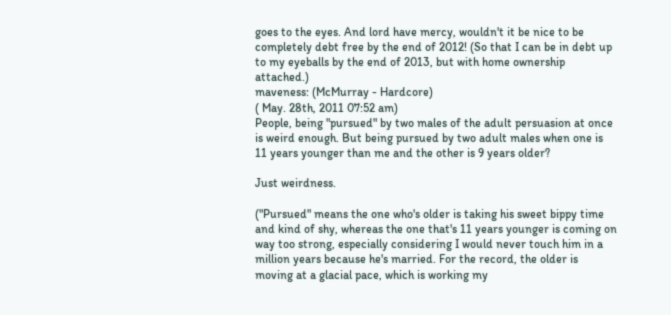goes to the eyes. And lord have mercy, wouldn't it be nice to be completely debt free by the end of 2012! (So that I can be in debt up to my eyeballs by the end of 2013, but with home ownership attached.)
maveness: (McMurray - Hardcore)
( May. 28th, 2011 07:52 am)
People, being "pursued" by two males of the adult persuasion at once is weird enough. But being pursued by two adult males when one is 11 years younger than me and the other is 9 years older?

Just weirdness.

("Pursued" means the one who's older is taking his sweet bippy time and kind of shy, whereas the one that's 11 years younger is coming on way too strong, especially considering I would never touch him in a million years because he's married. For the record, the older is moving at a glacial pace, which is working my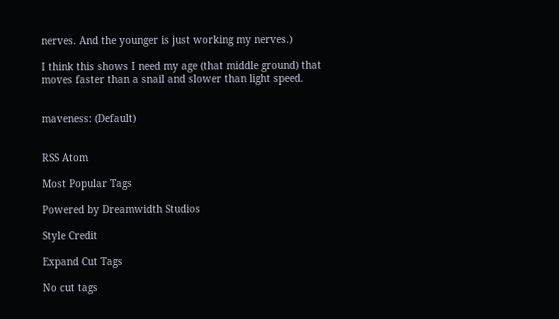nerves. And the younger is just working my nerves.)

I think this shows I need my age (that middle ground) that moves faster than a snail and slower than light speed.


maveness: (Default)


RSS Atom

Most Popular Tags

Powered by Dreamwidth Studios

Style Credit

Expand Cut Tags

No cut tags